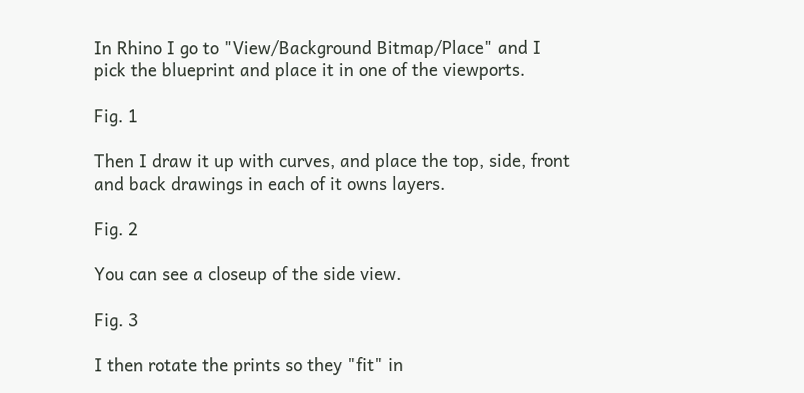In Rhino I go to "View/Background Bitmap/Place" and I pick the blueprint and place it in one of the viewports.

Fig. 1

Then I draw it up with curves, and place the top, side, front and back drawings in each of it owns layers.

Fig. 2

You can see a closeup of the side view.

Fig. 3

I then rotate the prints so they "fit" in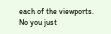each of the viewports. No you just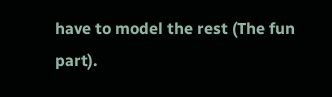have to model the rest (The fun part).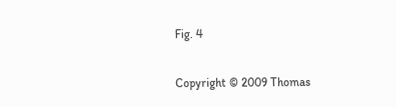Fig. 4

Copyright © 2009 Thomas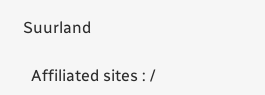Suurland

  Affiliated sites : /